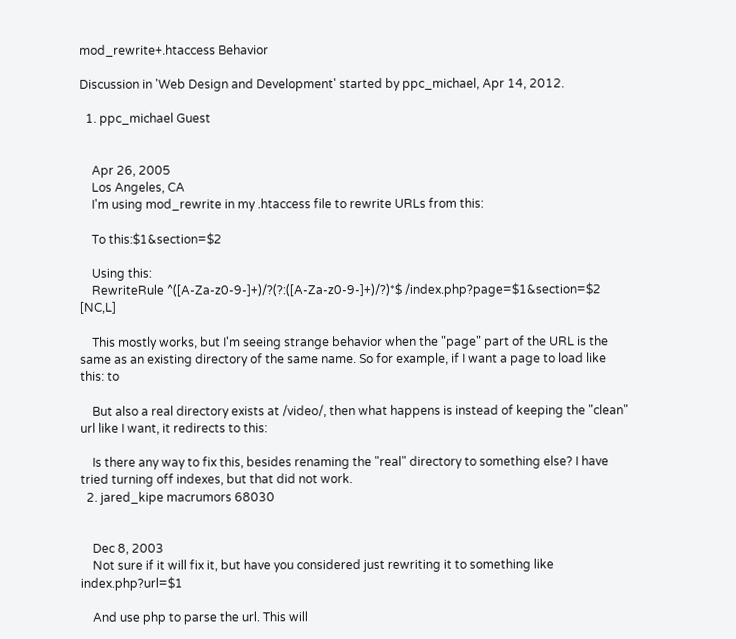mod_rewrite+.htaccess Behavior

Discussion in 'Web Design and Development' started by ppc_michael, Apr 14, 2012.

  1. ppc_michael Guest


    Apr 26, 2005
    Los Angeles, CA
    I'm using mod_rewrite in my .htaccess file to rewrite URLs from this:

    To this:$1&section=$2

    Using this:
    RewriteRule ^([A-Za-z0-9-]+)/?(?:([A-Za-z0-9-]+)/?)*$ /index.php?page=$1&section=$2 [NC,L]

    This mostly works, but I'm seeing strange behavior when the "page" part of the URL is the same as an existing directory of the same name. So for example, if I want a page to load like this: to

    But also a real directory exists at /video/, then what happens is instead of keeping the "clean" url like I want, it redirects to this:

    Is there any way to fix this, besides renaming the "real" directory to something else? I have tried turning off indexes, but that did not work.
  2. jared_kipe macrumors 68030


    Dec 8, 2003
    Not sure if it will fix it, but have you considered just rewriting it to something like index.php?url=$1

    And use php to parse the url. This will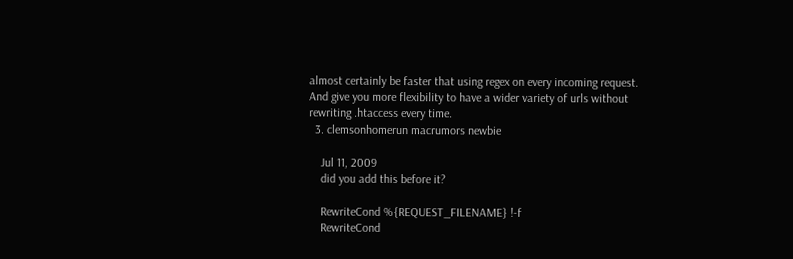almost certainly be faster that using regex on every incoming request. And give you more flexibility to have a wider variety of urls without rewriting .htaccess every time.
  3. clemsonhomerun macrumors newbie

    Jul 11, 2009
    did you add this before it?

    RewriteCond %{REQUEST_FILENAME} !-f
    RewriteCond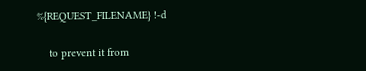%{REQUEST_FILENAME} !-d

    to prevent it from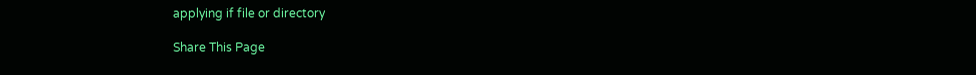applying if file or directory

Share This Page